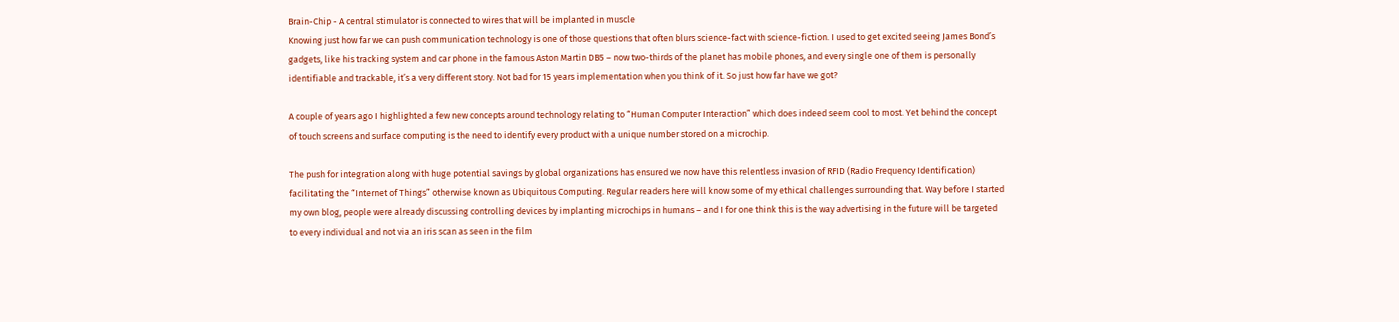Brain-Chip - A central stimulator is connected to wires that will be implanted in muscle
Knowing just how far we can push communication technology is one of those questions that often blurs science-fact with science-fiction. I used to get excited seeing James Bond’s gadgets, like his tracking system and car phone in the famous Aston Martin DB5 – now two-thirds of the planet has mobile phones, and every single one of them is personally identifiable and trackable, it’s a very different story. Not bad for 15 years implementation when you think of it. So just how far have we got?

A couple of years ago I highlighted a few new concepts around technology relating to “Human Computer Interaction” which does indeed seem cool to most. Yet behind the concept of touch screens and surface computing is the need to identify every product with a unique number stored on a microchip.

The push for integration along with huge potential savings by global organizations has ensured we now have this relentless invasion of RFID (Radio Frequency Identification) facilitating the “Internet of Things” otherwise known as Ubiquitous Computing. Regular readers here will know some of my ethical challenges surrounding that. Way before I started my own blog, people were already discussing controlling devices by implanting microchips in humans – and I for one think this is the way advertising in the future will be targeted to every individual and not via an iris scan as seen in the film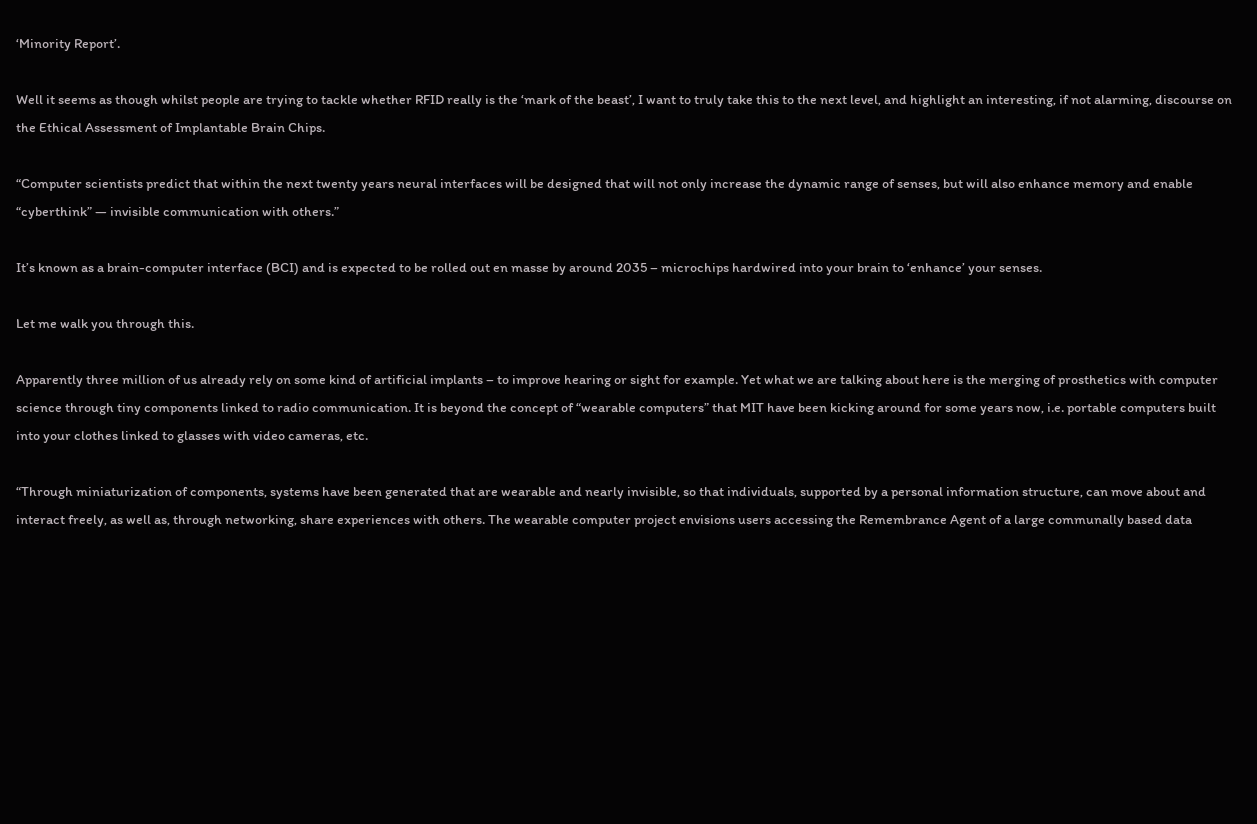‘Minority Report’.

Well it seems as though whilst people are trying to tackle whether RFID really is the ‘mark of the beast’, I want to truly take this to the next level, and highlight an interesting, if not alarming, discourse on the Ethical Assessment of Implantable Brain Chips.

“Computer scientists predict that within the next twenty years neural interfaces will be designed that will not only increase the dynamic range of senses, but will also enhance memory and enable “cyberthink” — invisible communication with others.”

It’s known as a brain-computer interface (BCI) and is expected to be rolled out en masse by around 2035 – microchips hardwired into your brain to ‘enhance’ your senses.

Let me walk you through this.

Apparently three million of us already rely on some kind of artificial implants – to improve hearing or sight for example. Yet what we are talking about here is the merging of prosthetics with computer science through tiny components linked to radio communication. It is beyond the concept of “wearable computers” that MIT have been kicking around for some years now, i.e. portable computers built into your clothes linked to glasses with video cameras, etc.

“Through miniaturization of components, systems have been generated that are wearable and nearly invisible, so that individuals, supported by a personal information structure, can move about and interact freely, as well as, through networking, share experiences with others. The wearable computer project envisions users accessing the Remembrance Agent of a large communally based data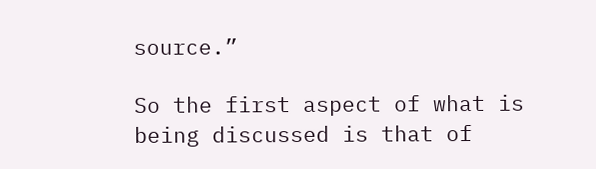source.”

So the first aspect of what is being discussed is that of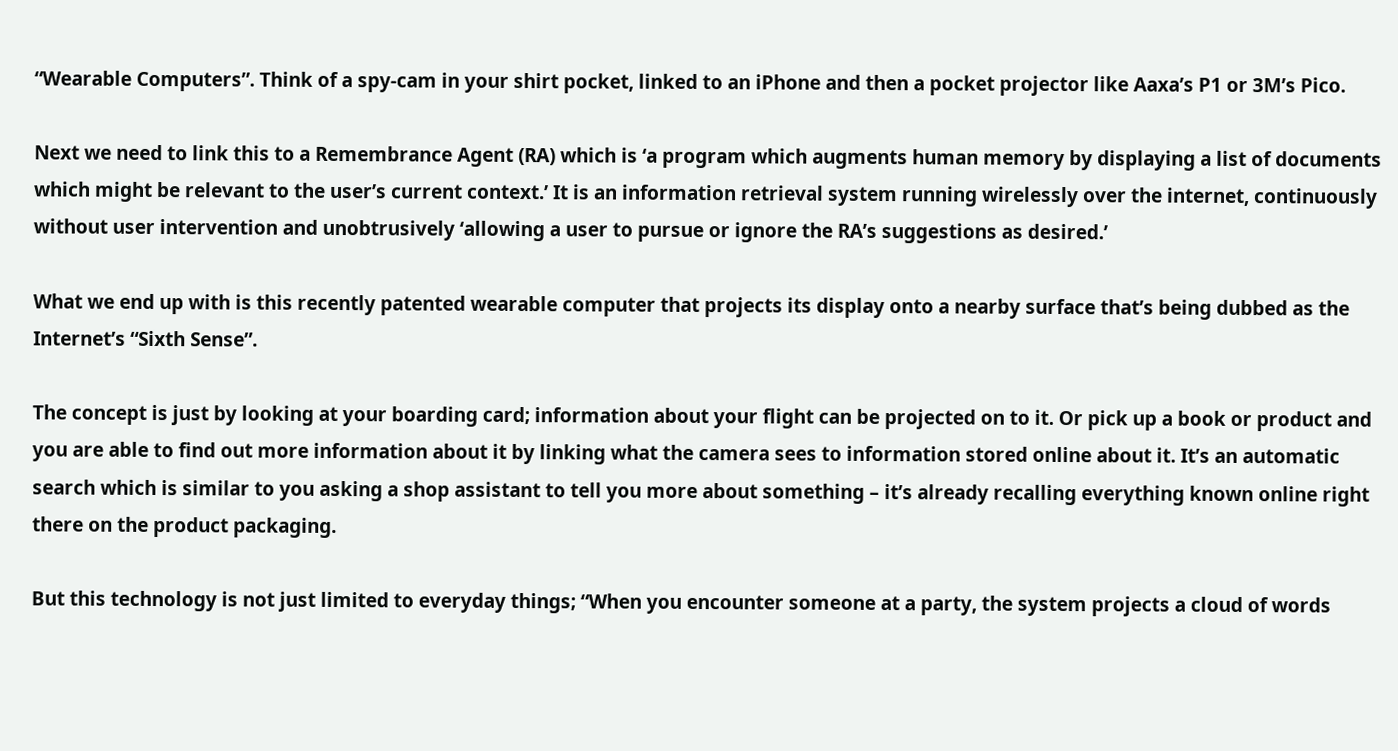“Wearable Computers”. Think of a spy-cam in your shirt pocket, linked to an iPhone and then a pocket projector like Aaxa’s P1 or 3M’s Pico.

Next we need to link this to a Remembrance Agent (RA) which is ‘a program which augments human memory by displaying a list of documents which might be relevant to the user’s current context.’ It is an information retrieval system running wirelessly over the internet, continuously without user intervention and unobtrusively ‘allowing a user to pursue or ignore the RA’s suggestions as desired.’

What we end up with is this recently patented wearable computer that projects its display onto a nearby surface that’s being dubbed as the Internet’s “Sixth Sense”.

The concept is just by looking at your boarding card; information about your flight can be projected on to it. Or pick up a book or product and you are able to find out more information about it by linking what the camera sees to information stored online about it. It’s an automatic search which is similar to you asking a shop assistant to tell you more about something – it’s already recalling everything known online right there on the product packaging.

But this technology is not just limited to everyday things; “When you encounter someone at a party, the system projects a cloud of words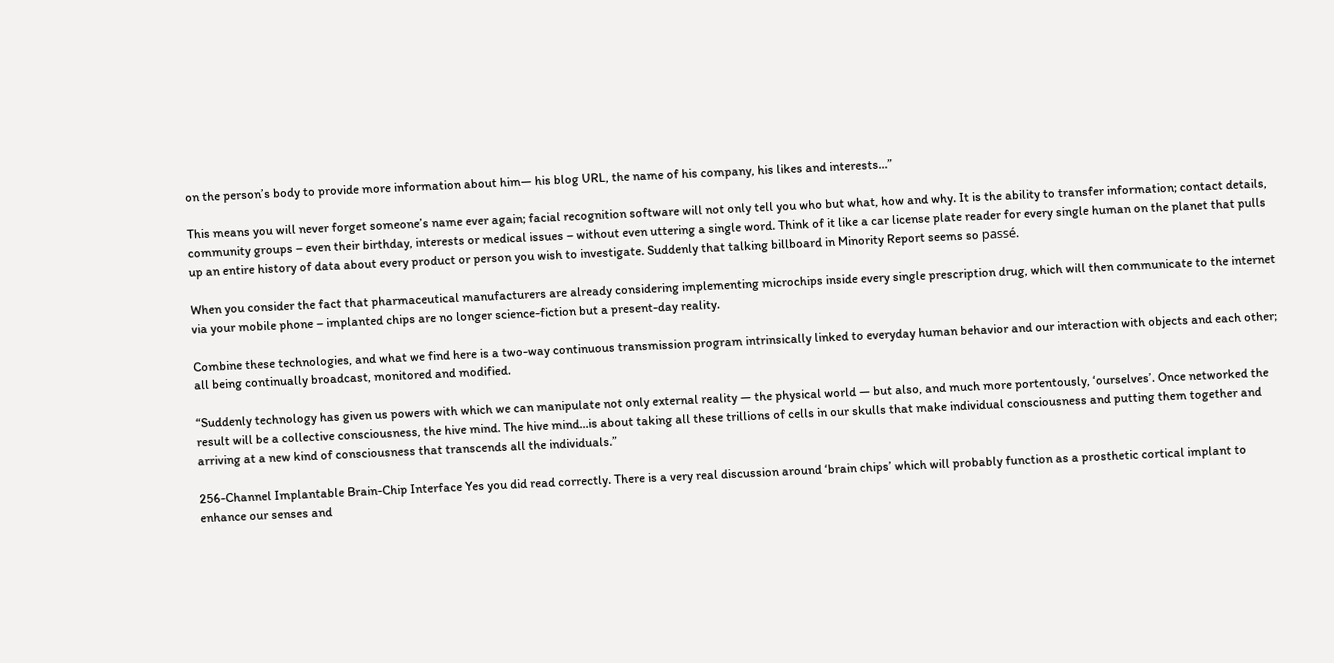on the person’s body to provide more information about him— his blog URL, the name of his company, his likes and interests…”

This means you will never forget someone’s name ever again; facial recognition software will not only tell you who but what, how and why. It is the ability to transfer information; contact details, community groups – even their birthday, interests or medical issues – without even uttering a single word. Think of it like a car license plate reader for every single human on the planet that pulls up an entire history of data about every product or person you wish to investigate. Suddenly that talking billboard in Minority Report seems so passé.

When you consider the fact that pharmaceutical manufacturers are already considering implementing microchips inside every single prescription drug, which will then communicate to the internet via your mobile phone – implanted chips are no longer science-fiction but a present-day reality.

Combine these technologies, and what we find here is a two-way continuous transmission program intrinsically linked to everyday human behavior and our interaction with objects and each other; all being continually broadcast, monitored and modified.

“Suddenly technology has given us powers with which we can manipulate not only external reality — the physical world — but also, and much more portentously, ‘ourselves’. Once networked the result will be a collective consciousness, the hive mind. The hive mind…is about taking all these trillions of cells in our skulls that make individual consciousness and putting them together and arriving at a new kind of consciousness that transcends all the individuals.”

256-Channel Implantable Brain-Chip Interface Yes you did read correctly. There is a very real discussion around ‘brain chips’ which will probably function as a prosthetic cortical implant to enhance our senses and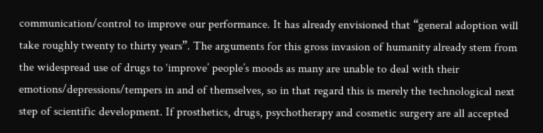communication/control to improve our performance. It has already envisioned that “general adoption will take roughly twenty to thirty years”. The arguments for this gross invasion of humanity already stem from the widespread use of drugs to ‘improve’ people’s moods as many are unable to deal with their emotions/depressions/tempers in and of themselves, so in that regard this is merely the technological next step of scientific development. If prosthetics, drugs, psychotherapy and cosmetic surgery are all accepted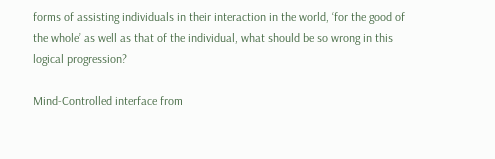forms of assisting individuals in their interaction in the world, ‘for the good of the whole’ as well as that of the individual, what should be so wrong in this logical progression?

Mind-Controlled interface from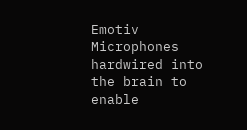Emotiv Microphones hardwired into the brain to enable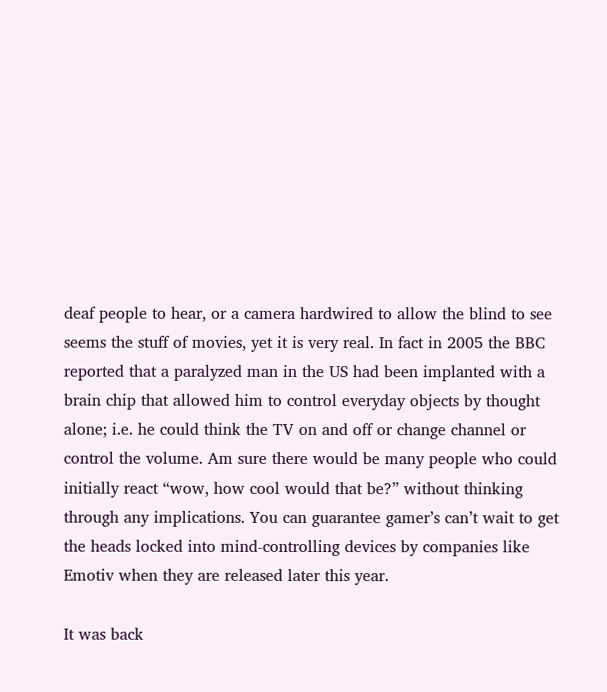deaf people to hear, or a camera hardwired to allow the blind to see seems the stuff of movies, yet it is very real. In fact in 2005 the BBC reported that a paralyzed man in the US had been implanted with a brain chip that allowed him to control everyday objects by thought alone; i.e. he could think the TV on and off or change channel or control the volume. Am sure there would be many people who could initially react “wow, how cool would that be?” without thinking through any implications. You can guarantee gamer’s can’t wait to get the heads locked into mind-controlling devices by companies like Emotiv when they are released later this year.

It was back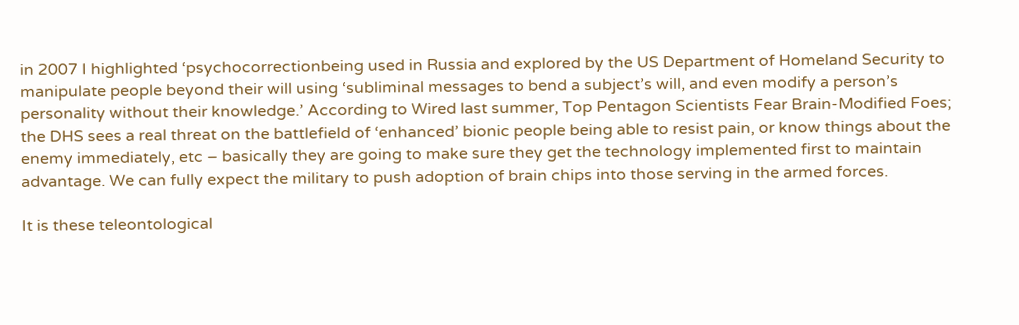in 2007 I highlighted ‘psychocorrectionbeing used in Russia and explored by the US Department of Homeland Security to manipulate people beyond their will using ‘subliminal messages to bend a subject’s will, and even modify a person’s personality without their knowledge.’ According to Wired last summer, Top Pentagon Scientists Fear Brain-Modified Foes; the DHS sees a real threat on the battlefield of ‘enhanced’ bionic people being able to resist pain, or know things about the enemy immediately, etc – basically they are going to make sure they get the technology implemented first to maintain advantage. We can fully expect the military to push adoption of brain chips into those serving in the armed forces.

It is these teleontological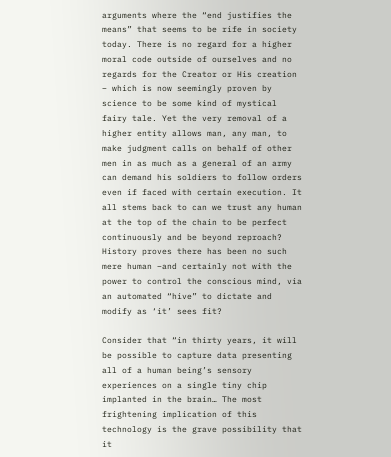arguments where the “end justifies the means” that seems to be rife in society today. There is no regard for a higher moral code outside of ourselves and no regards for the Creator or His creation – which is now seemingly proven by science to be some kind of mystical fairy tale. Yet the very removal of a higher entity allows man, any man, to make judgment calls on behalf of other men in as much as a general of an army can demand his soldiers to follow orders even if faced with certain execution. It all stems back to can we trust any human at the top of the chain to be perfect continuously and be beyond reproach? History proves there has been no such mere human –and certainly not with the power to control the conscious mind, via an automated “hive” to dictate and modify as ‘it’ sees fit?

Consider that “in thirty years, it will be possible to capture data presenting all of a human being’s sensory experiences on a single tiny chip implanted in the brain… The most frightening implication of this technology is the grave possibility that it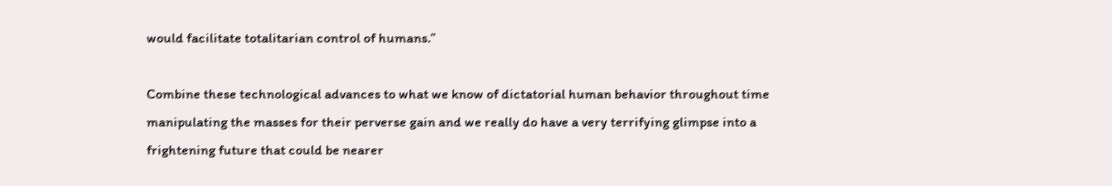would facilitate totalitarian control of humans.”

Combine these technological advances to what we know of dictatorial human behavior throughout time manipulating the masses for their perverse gain and we really do have a very terrifying glimpse into a frightening future that could be nearer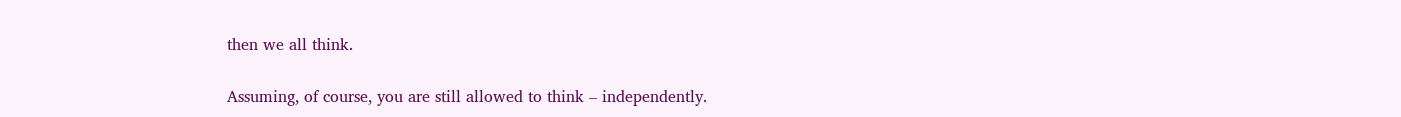then we all think.

Assuming, of course, you are still allowed to think – independently.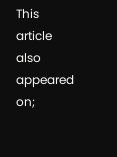This article also appeared on;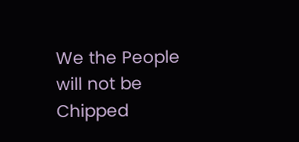We the People will not be Chipped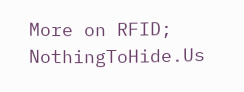More on RFID; NothingToHide.Us